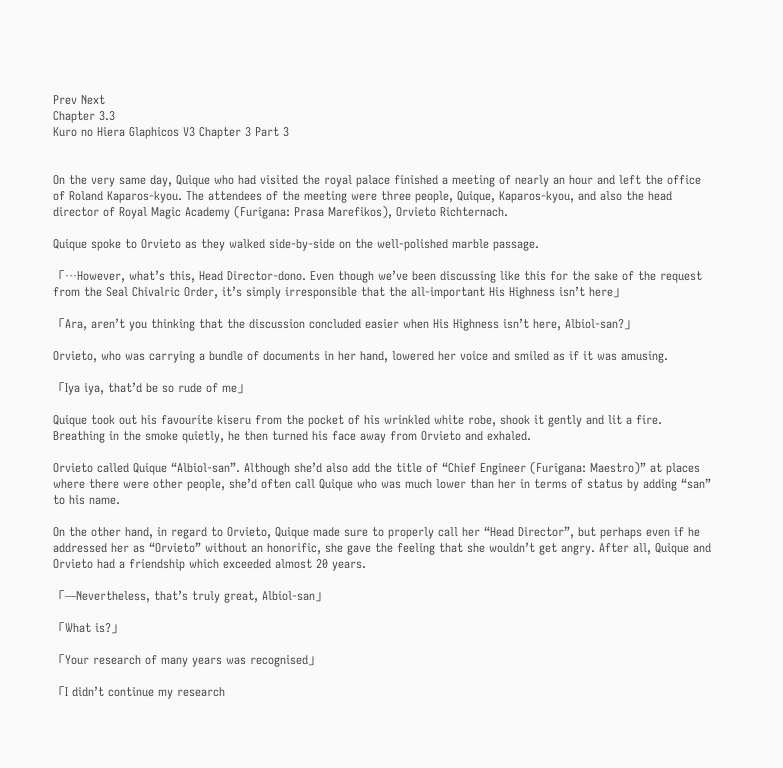Prev Next
Chapter 3.3
Kuro no Hiera Glaphicos V3 Chapter 3 Part 3


On the very same day, Quique who had visited the royal palace finished a meeting of nearly an hour and left the office of Roland Kaparos-kyou. The attendees of the meeting were three people, Quique, Kaparos-kyou, and also the head director of Royal Magic Academy (Furigana: Prasa Marefikos), Orvieto Richternach.

Quique spoke to Orvieto as they walked side-by-side on the well-polished marble passage.

「…However, what’s this, Head Director-dono. Even though we’ve been discussing like this for the sake of the request from the Seal Chivalric Order, it’s simply irresponsible that the all-important His Highness isn’t here」

「Ara, aren’t you thinking that the discussion concluded easier when His Highness isn’t here, Albiol-san?」

Orvieto, who was carrying a bundle of documents in her hand, lowered her voice and smiled as if it was amusing.

「Iya iya, that’d be so rude of me」

Quique took out his favourite kiseru from the pocket of his wrinkled white robe, shook it gently and lit a fire. Breathing in the smoke quietly, he then turned his face away from Orvieto and exhaled.

Orvieto called Quique “Albiol-san”. Although she’d also add the title of “Chief Engineer (Furigana: Maestro)” at places where there were other people, she’d often call Quique who was much lower than her in terms of status by adding “san” to his name.

On the other hand, in regard to Orvieto, Quique made sure to properly call her “Head Director”, but perhaps even if he addressed her as “Orvieto” without an honorific, she gave the feeling that she wouldn’t get angry. After all, Quique and Orvieto had a friendship which exceeded almost 20 years.

「—Nevertheless, that’s truly great, Albiol-san」

「What is?」

「Your research of many years was recognised」

「I didn’t continue my research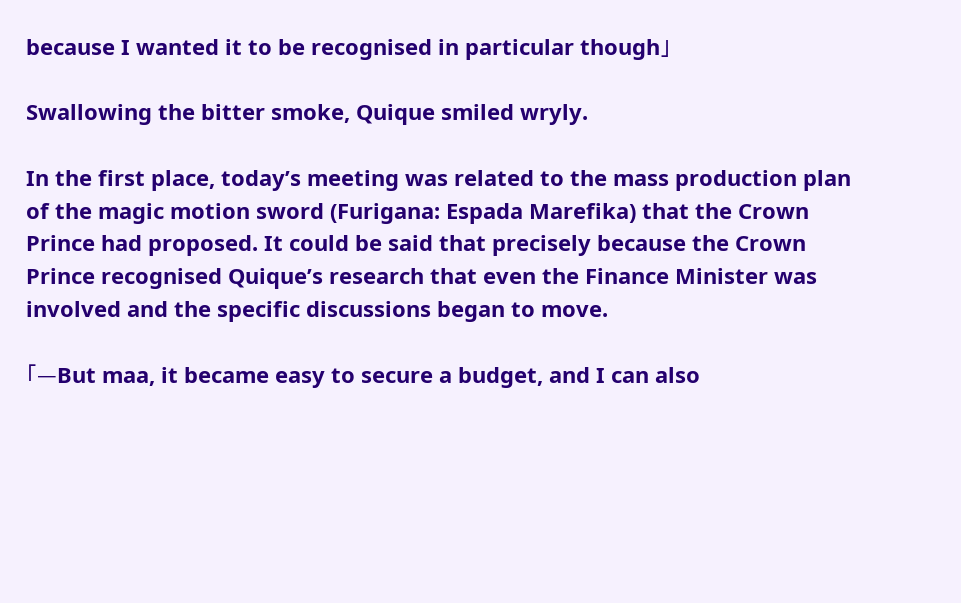because I wanted it to be recognised in particular though」

Swallowing the bitter smoke, Quique smiled wryly.

In the first place, today’s meeting was related to the mass production plan of the magic motion sword (Furigana: Espada Marefika) that the Crown Prince had proposed. It could be said that precisely because the Crown Prince recognised Quique’s research that even the Finance Minister was involved and the specific discussions began to move.

「—But maa, it became easy to secure a budget, and I can also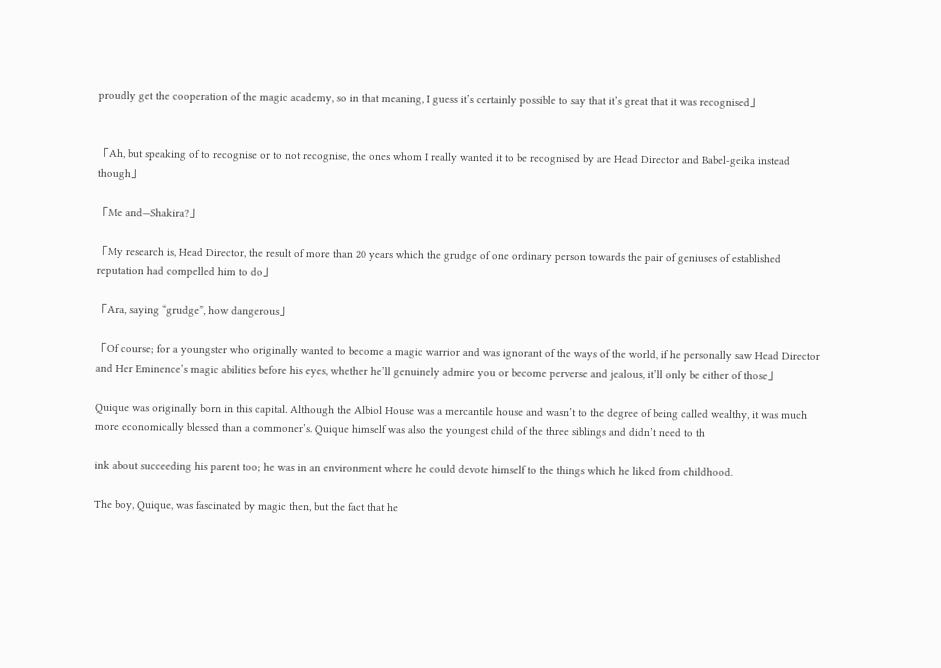proudly get the cooperation of the magic academy, so in that meaning, I guess it’s certainly possible to say that it’s great that it was recognised」


「Ah, but speaking of to recognise or to not recognise, the ones whom I really wanted it to be recognised by are Head Director and Babel-geika instead though」

「Me and—Shakira?」

「My research is, Head Director, the result of more than 20 years which the grudge of one ordinary person towards the pair of geniuses of established reputation had compelled him to do」

「Ara, saying “grudge”, how dangerous」

「Of course; for a youngster who originally wanted to become a magic warrior and was ignorant of the ways of the world, if he personally saw Head Director and Her Eminence’s magic abilities before his eyes, whether he’ll genuinely admire you or become perverse and jealous, it’ll only be either of those」

Quique was originally born in this capital. Although the Albiol House was a mercantile house and wasn’t to the degree of being called wealthy, it was much more economically blessed than a commoner’s. Quique himself was also the youngest child of the three siblings and didn’t need to th

ink about succeeding his parent too; he was in an environment where he could devote himself to the things which he liked from childhood.

The boy, Quique, was fascinated by magic then, but the fact that he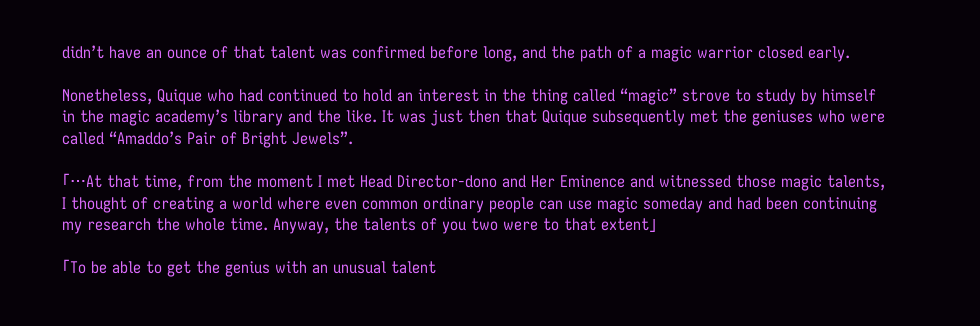didn’t have an ounce of that talent was confirmed before long, and the path of a magic warrior closed early.

Nonetheless, Quique who had continued to hold an interest in the thing called “magic” strove to study by himself in the magic academy’s library and the like. It was just then that Quique subsequently met the geniuses who were called “Amaddo’s Pair of Bright Jewels”.

「…At that time, from the moment I met Head Director-dono and Her Eminence and witnessed those magic talents, I thought of creating a world where even common ordinary people can use magic someday and had been continuing my research the whole time. Anyway, the talents of you two were to that extent」

「To be able to get the genius with an unusual talent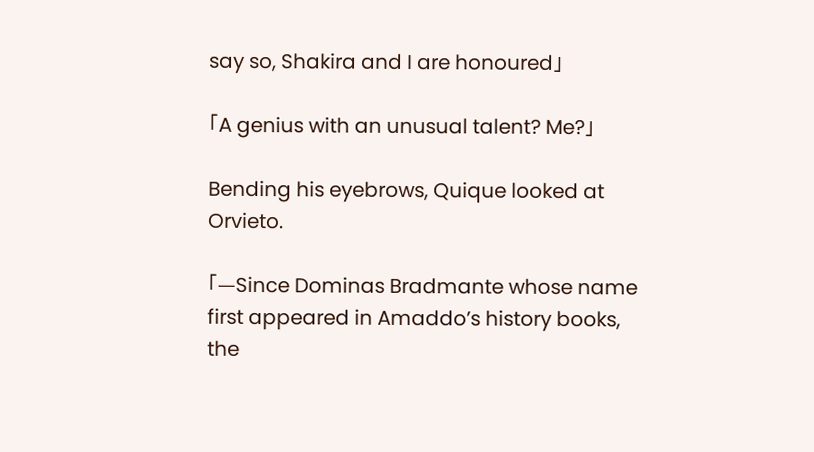say so, Shakira and I are honoured」

「A genius with an unusual talent? Me?」

Bending his eyebrows, Quique looked at Orvieto.

「—Since Dominas Bradmante whose name first appeared in Amaddo’s history books, the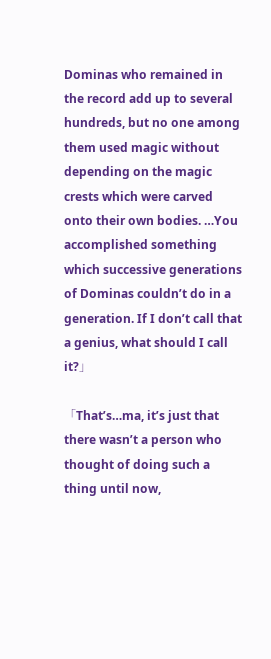Dominas who remained in the record add up to several hundreds, but no one among them used magic without depending on the magic crests which were carved onto their own bodies. …You accomplished something which successive generations of Dominas couldn’t do in a generation. If I don’t call that a genius, what should I call it?」

「That’s…ma, it’s just that there wasn’t a person who thought of doing such a thing until now,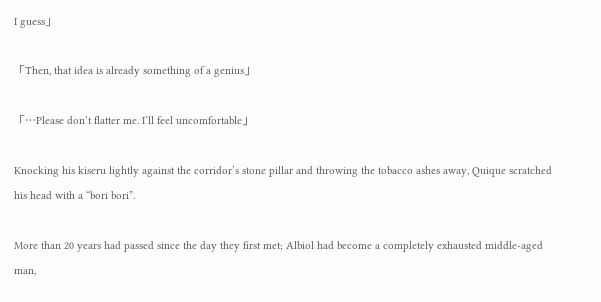I guess」

「Then, that idea is already something of a genius」

「…Please don’t flatter me. I’ll feel uncomfortable」

Knocking his kiseru lightly against the corridor’s stone pillar and throwing the tobacco ashes away, Quique scratched his head with a “bori bori”.

More than 20 years had passed since the day they first met; Albiol had become a completely exhausted middle-aged man,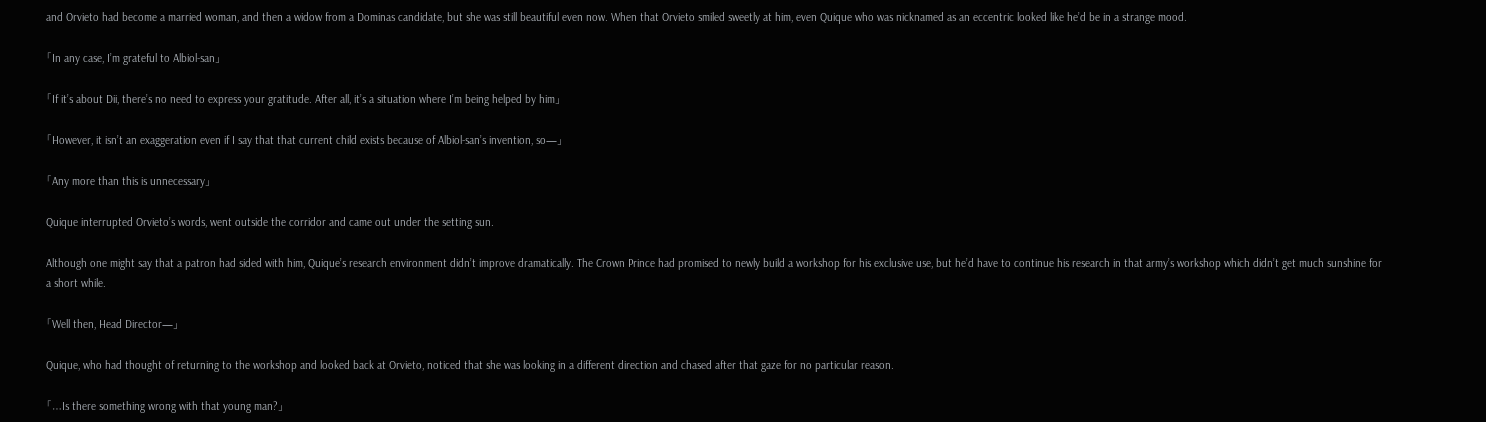and Orvieto had become a married woman, and then a widow from a Dominas candidate, but she was still beautiful even now. When that Orvieto smiled sweetly at him, even Quique who was nicknamed as an eccentric looked like he’d be in a strange mood.

「In any case, I’m grateful to Albiol-san」

「If it’s about Dii, there’s no need to express your gratitude. After all, it’s a situation where I’m being helped by him」

「However, it isn’t an exaggeration even if I say that that current child exists because of Albiol-san’s invention, so—」

「Any more than this is unnecessary」

Quique interrupted Orvieto’s words, went outside the corridor and came out under the setting sun.

Although one might say that a patron had sided with him, Quique’s research environment didn’t improve dramatically. The Crown Prince had promised to newly build a workshop for his exclusive use, but he’d have to continue his research in that army’s workshop which didn’t get much sunshine for a short while.

「Well then, Head Director—」

Quique, who had thought of returning to the workshop and looked back at Orvieto, noticed that she was looking in a different direction and chased after that gaze for no particular reason.

「…Is there something wrong with that young man?」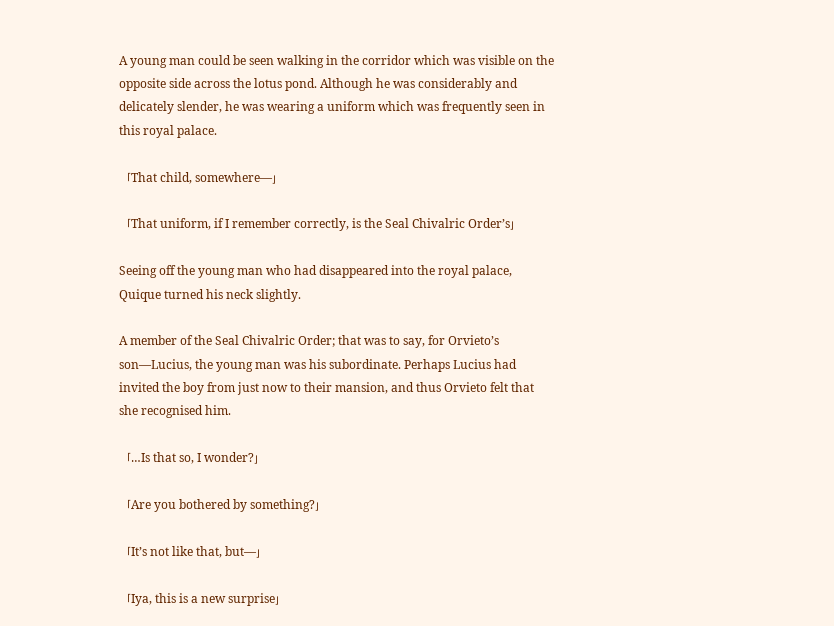A young man could be seen walking in the corridor which was visible on the opposite side across the lotus pond. Although he was considerably and delicately slender, he was wearing a uniform which was frequently seen in this royal palace.

「That child, somewhere—」

「That uniform, if I remember correctly, is the Seal Chivalric Order’s」

Seeing off the young man who had disappeared into the royal palace, Quique turned his neck slightly.

A member of the Seal Chivalric Order; that was to say, for Orvieto’s son—Lucius, the young man was his subordinate. Perhaps Lucius had invited the boy from just now to their mansion, and thus Orvieto felt that she recognised him.

「…Is that so, I wonder?」

「Are you bothered by something?」

「It’s not like that, but—」

「Iya, this is a new surprise」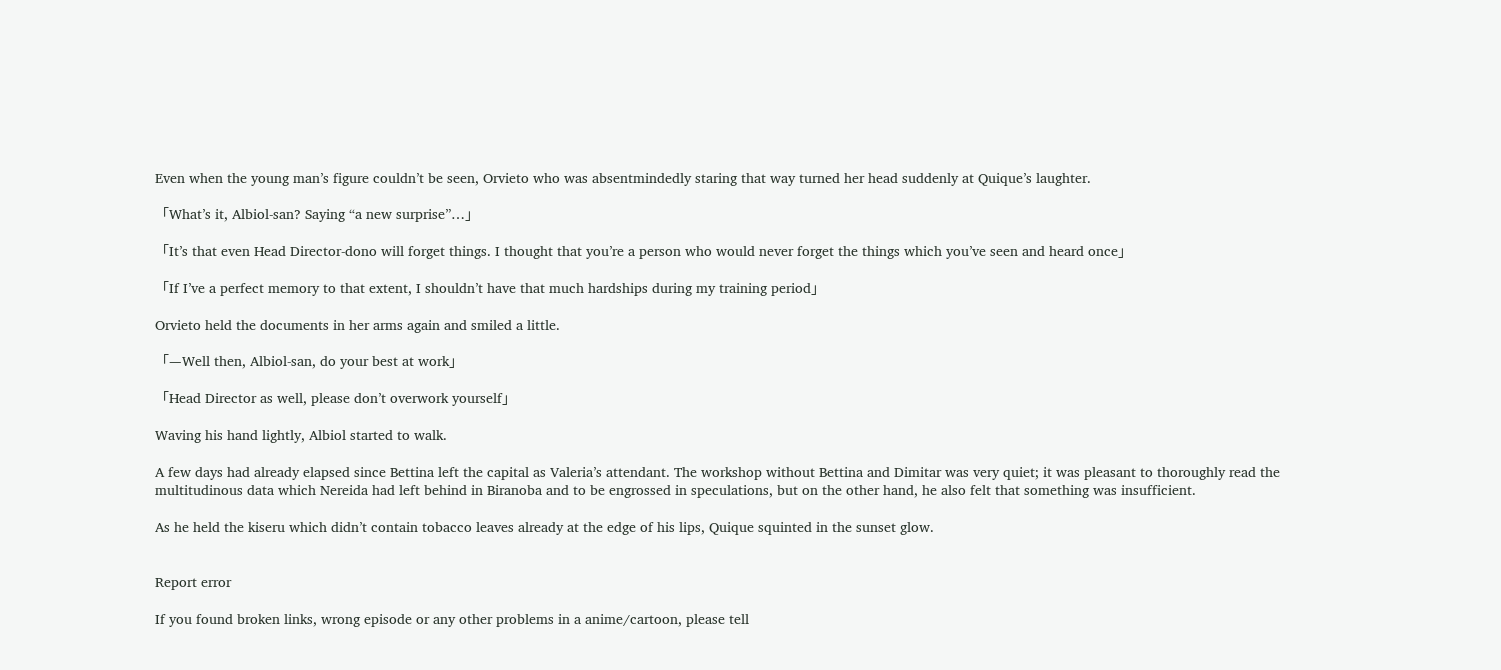Even when the young man’s figure couldn’t be seen, Orvieto who was absentmindedly staring that way turned her head suddenly at Quique’s laughter.

「What’s it, Albiol-san? Saying “a new surprise”…」

「It’s that even Head Director-dono will forget things. I thought that you’re a person who would never forget the things which you’ve seen and heard once」

「If I’ve a perfect memory to that extent, I shouldn’t have that much hardships during my training period」

Orvieto held the documents in her arms again and smiled a little.

「—Well then, Albiol-san, do your best at work」

「Head Director as well, please don’t overwork yourself」

Waving his hand lightly, Albiol started to walk.

A few days had already elapsed since Bettina left the capital as Valeria’s attendant. The workshop without Bettina and Dimitar was very quiet; it was pleasant to thoroughly read the multitudinous data which Nereida had left behind in Biranoba and to be engrossed in speculations, but on the other hand, he also felt that something was insufficient.

As he held the kiseru which didn’t contain tobacco leaves already at the edge of his lips, Quique squinted in the sunset glow.


Report error

If you found broken links, wrong episode or any other problems in a anime/cartoon, please tell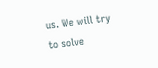us. We will try to solve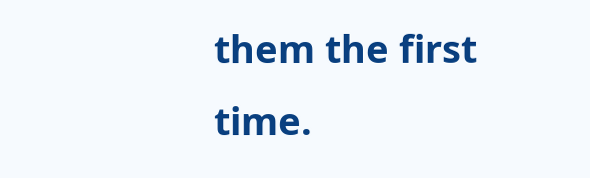them the first time.